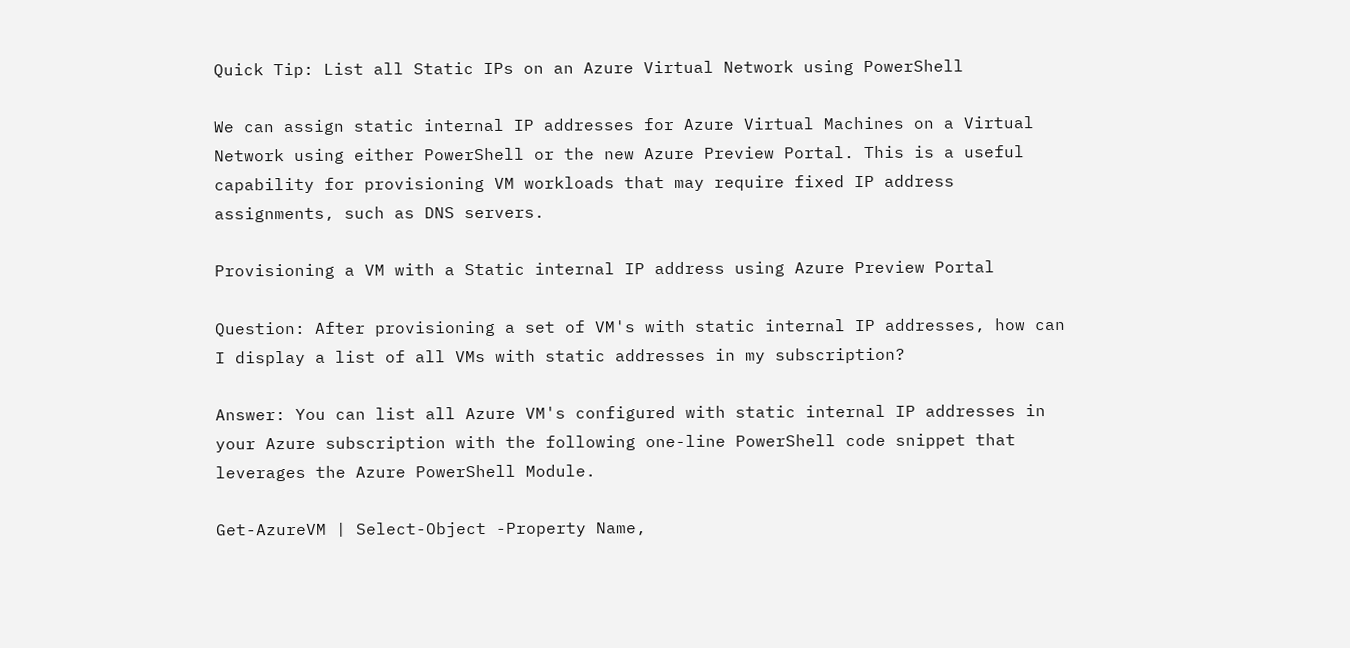Quick Tip: List all Static IPs on an Azure Virtual Network using PowerShell

We can assign static internal IP addresses for Azure Virtual Machines on a Virtual Network using either PowerShell or the new Azure Preview Portal. This is a useful capability for provisioning VM workloads that may require fixed IP address assignments, such as DNS servers.

Provisioning a VM with a Static internal IP address using Azure Preview Portal

Question: After provisioning a set of VM's with static internal IP addresses, how can I display a list of all VMs with static addresses in my subscription?

Answer: You can list all Azure VM's configured with static internal IP addresses in your Azure subscription with the following one-line PowerShell code snippet that leverages the Azure PowerShell Module.

Get-AzureVM | Select-Object -Property Name,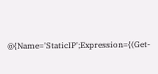@{Name='StaticIP';Expression={(Get-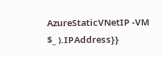AzureStaticVNetIP -VM $_ ).IPAddress}}